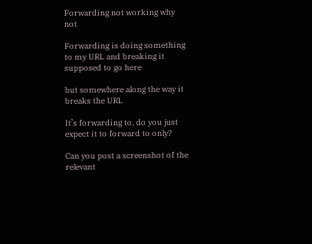Forwarding not working why not

Forwarding is doing something to my URL and breaking it
supposed to go here

but somewhere along the way it breaks the URL

It’s forwarding to, do you just expect it to forward to only?

Can you post a screenshot of the relevant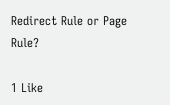Redirect Rule or Page Rule?

1 Like